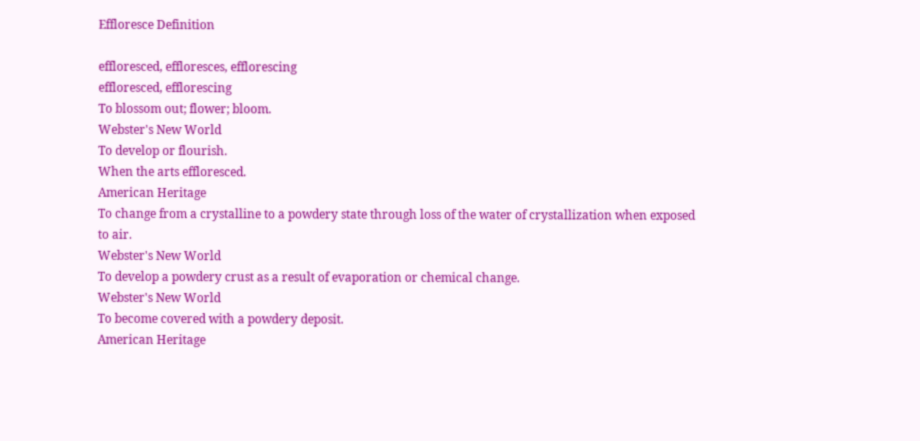Effloresce Definition

effloresced, effloresces, efflorescing
effloresced, efflorescing
To blossom out; flower; bloom.
Webster's New World
To develop or flourish.
When the arts effloresced.
American Heritage
To change from a crystalline to a powdery state through loss of the water of crystallization when exposed to air.
Webster's New World
To develop a powdery crust as a result of evaporation or chemical change.
Webster's New World
To become covered with a powdery deposit.
American Heritage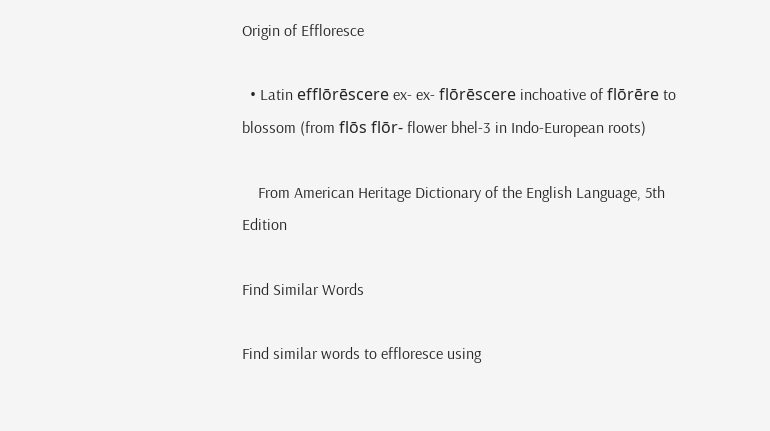Origin of Effloresce

  • Latin efflōrēscere ex- ex- flōrēscere inchoative of flōrēre to blossom (from flōs flōr- flower bhel-3 in Indo-European roots)

    From American Heritage Dictionary of the English Language, 5th Edition

Find Similar Words

Find similar words to effloresce using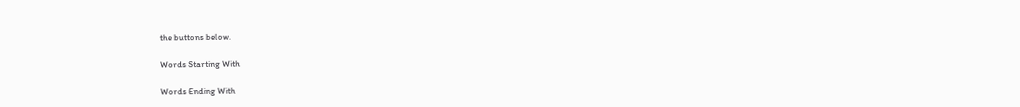the buttons below.

Words Starting With

Words Ending With